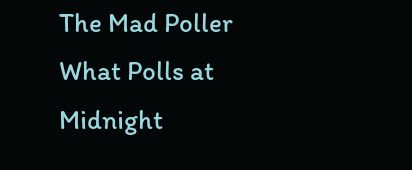The Mad Poller What Polls at Midnight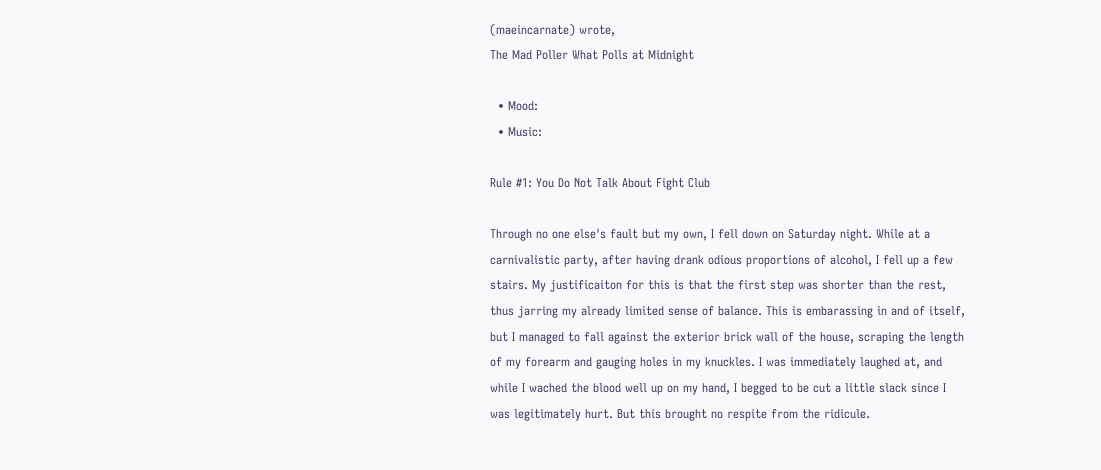(maeincarnate) wrote,
The Mad Poller What Polls at Midnight

  • Mood:
  • Music:

Rule #1: You Do Not Talk About Fight Club

Through no one else's fault but my own, I fell down on Saturday night. While at a carnivalistic party, after having drank odious proportions of alcohol, I fell up a few stairs. My justificaiton for this is that the first step was shorter than the rest, thus jarring my already limited sense of balance. This is embarassing in and of itself, but I managed to fall against the exterior brick wall of the house, scraping the length of my forearm and gauging holes in my knuckles. I was immediately laughed at, and while I wached the blood well up on my hand, I begged to be cut a little slack since I was legitimately hurt. But this brought no respite from the ridicule.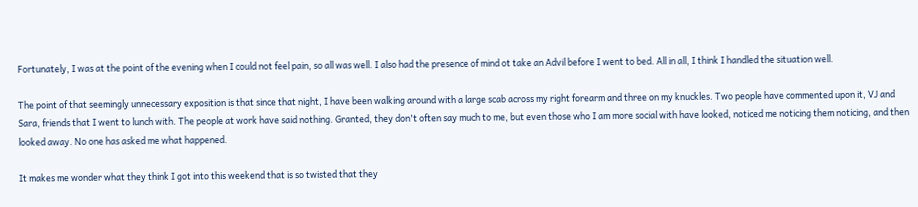Fortunately, I was at the point of the evening when I could not feel pain, so all was well. I also had the presence of mind ot take an Advil before I went to bed. All in all, I think I handled the situation well.

The point of that seemingly unnecessary exposition is that since that night, I have been walking around with a large scab across my right forearm and three on my knuckles. Two people have commented upon it, VJ and Sara, friends that I went to lunch with. The people at work have said nothing. Granted, they don't often say much to me, but even those who I am more social with have looked, noticed me noticing them noticing, and then looked away. No one has asked me what happened.

It makes me wonder what they think I got into this weekend that is so twisted that they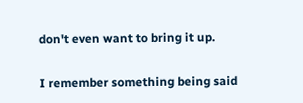don't even want to bring it up.

I remember something being said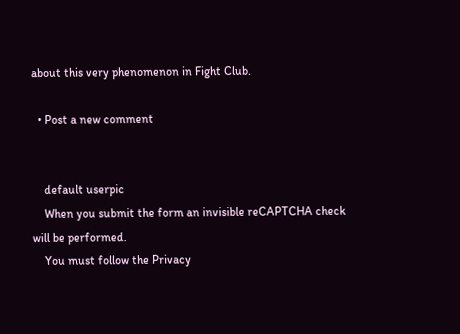about this very phenomenon in Fight Club.

  • Post a new comment


    default userpic
    When you submit the form an invisible reCAPTCHA check will be performed.
    You must follow the Privacy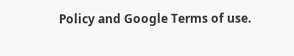Policy and Google Terms of use.